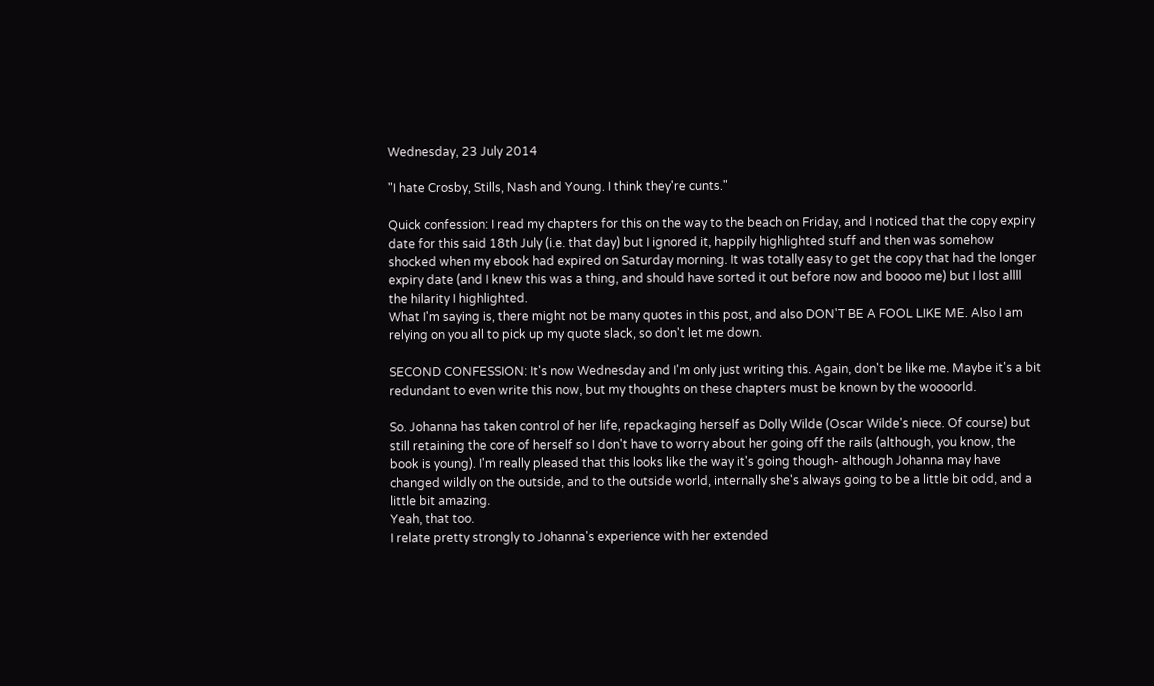Wednesday, 23 July 2014

"I hate Crosby, Stills, Nash and Young. I think they're cunts."

Quick confession: I read my chapters for this on the way to the beach on Friday, and I noticed that the copy expiry date for this said 18th July (i.e. that day) but I ignored it, happily highlighted stuff and then was somehow shocked when my ebook had expired on Saturday morning. It was totally easy to get the copy that had the longer expiry date (and I knew this was a thing, and should have sorted it out before now and boooo me) but I lost allll the hilarity I highlighted.
What I'm saying is, there might not be many quotes in this post, and also DON'T BE A FOOL LIKE ME. Also I am relying on you all to pick up my quote slack, so don't let me down.

SECOND CONFESSION: It's now Wednesday and I'm only just writing this. Again, don't be like me. Maybe it's a bit redundant to even write this now, but my thoughts on these chapters must be known by the woooorld.

So. Johanna has taken control of her life, repackaging herself as Dolly Wilde (Oscar Wilde's niece. Of course) but still retaining the core of herself so I don't have to worry about her going off the rails (although, you know, the book is young). I'm really pleased that this looks like the way it's going though- although Johanna may have changed wildly on the outside, and to the outside world, internally she's always going to be a little bit odd, and a little bit amazing.
Yeah, that too.
I relate pretty strongly to Johanna's experience with her extended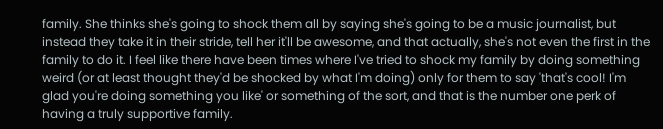family. She thinks she's going to shock them all by saying she's going to be a music journalist, but instead they take it in their stride, tell her it'll be awesome, and that actually, she's not even the first in the family to do it. I feel like there have been times where I've tried to shock my family by doing something weird (or at least thought they'd be shocked by what I'm doing) only for them to say 'that's cool! I'm glad you're doing something you like' or something of the sort, and that is the number one perk of having a truly supportive family.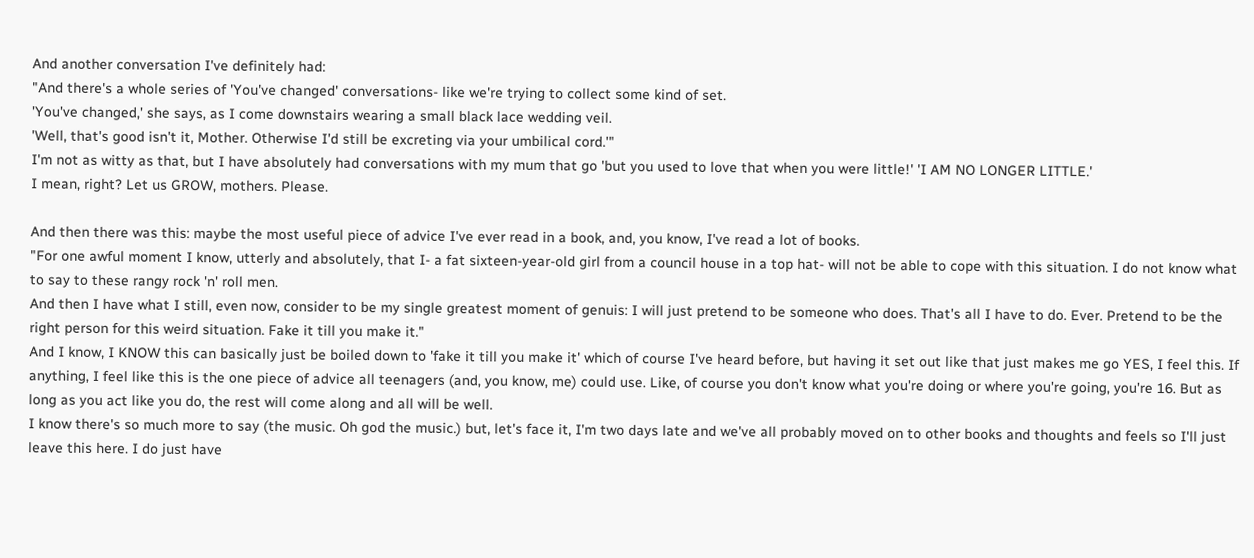And another conversation I've definitely had:
"And there's a whole series of 'You've changed' conversations- like we're trying to collect some kind of set.
'You've changed,' she says, as I come downstairs wearing a small black lace wedding veil.
'Well, that's good isn't it, Mother. Otherwise I'd still be excreting via your umbilical cord.'"
I'm not as witty as that, but I have absolutely had conversations with my mum that go 'but you used to love that when you were little!' 'I AM NO LONGER LITTLE.'
I mean, right? Let us GROW, mothers. Please.

And then there was this: maybe the most useful piece of advice I've ever read in a book, and, you know, I've read a lot of books.
"For one awful moment I know, utterly and absolutely, that I- a fat sixteen-year-old girl from a council house in a top hat- will not be able to cope with this situation. I do not know what to say to these rangy rock 'n' roll men.
And then I have what I still, even now, consider to be my single greatest moment of genuis: I will just pretend to be someone who does. That's all I have to do. Ever. Pretend to be the right person for this weird situation. Fake it till you make it."
And I know, I KNOW this can basically just be boiled down to 'fake it till you make it' which of course I've heard before, but having it set out like that just makes me go YES, I feel this. If anything, I feel like this is the one piece of advice all teenagers (and, you know, me) could use. Like, of course you don't know what you're doing or where you're going, you're 16. But as long as you act like you do, the rest will come along and all will be well.
I know there's so much more to say (the music. Oh god the music.) but, let's face it, I'm two days late and we've all probably moved on to other books and thoughts and feels so I'll just leave this here. I do just have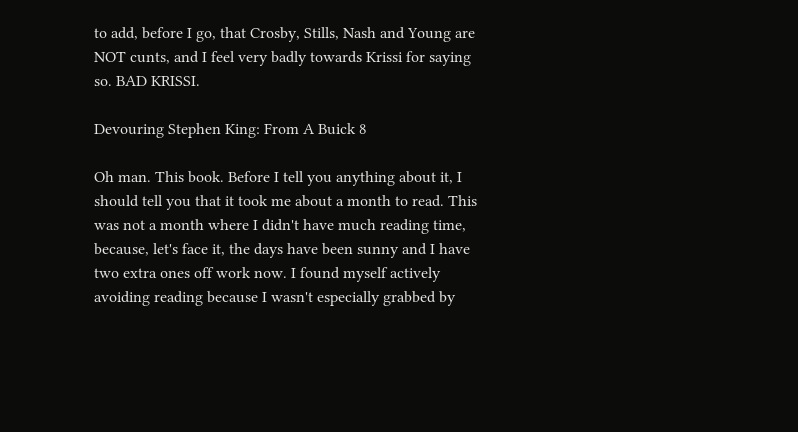to add, before I go, that Crosby, Stills, Nash and Young are NOT cunts, and I feel very badly towards Krissi for saying so. BAD KRISSI.

Devouring Stephen King: From A Buick 8

Oh man. This book. Before I tell you anything about it, I should tell you that it took me about a month to read. This was not a month where I didn't have much reading time, because, let's face it, the days have been sunny and I have two extra ones off work now. I found myself actively avoiding reading because I wasn't especially grabbed by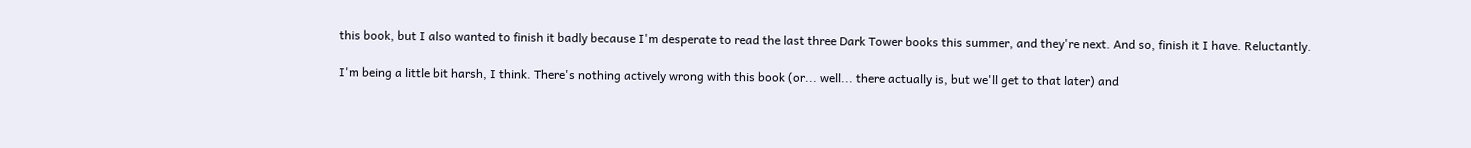this book, but I also wanted to finish it badly because I'm desperate to read the last three Dark Tower books this summer, and they're next. And so, finish it I have. Reluctantly.

I'm being a little bit harsh, I think. There's nothing actively wrong with this book (or... well... there actually is, but we'll get to that later) and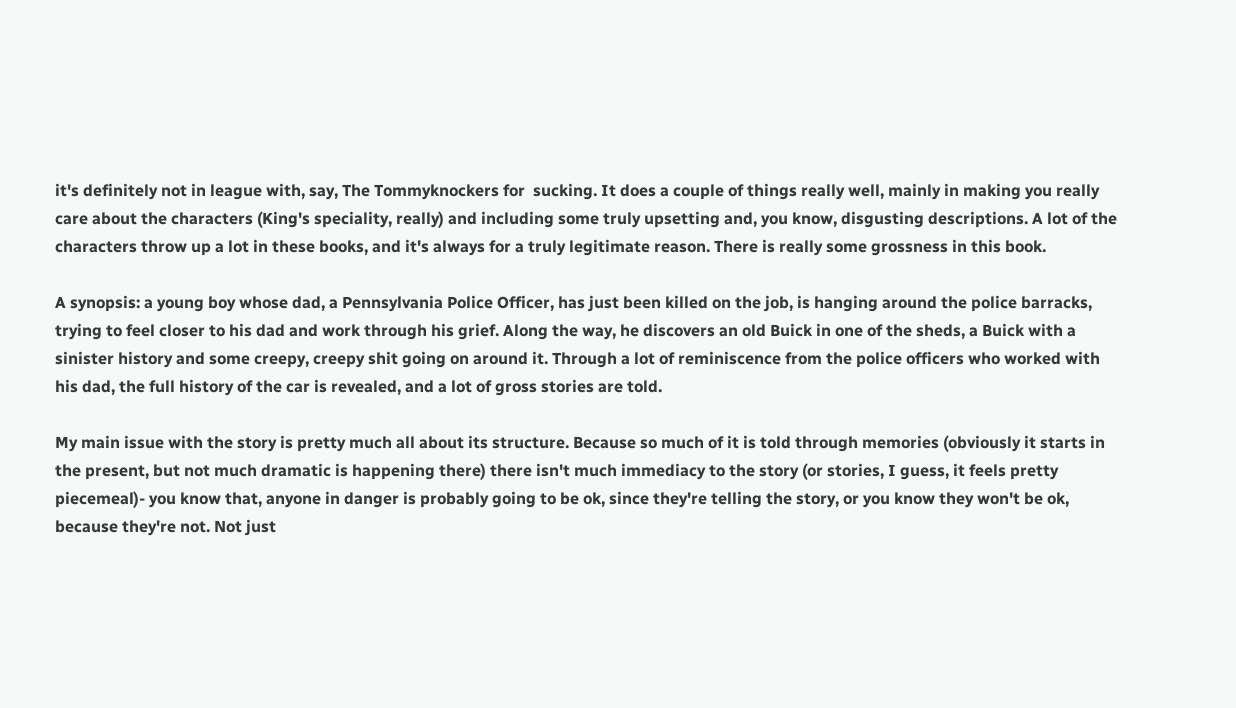it's definitely not in league with, say, The Tommyknockers for  sucking. It does a couple of things really well, mainly in making you really care about the characters (King's speciality, really) and including some truly upsetting and, you know, disgusting descriptions. A lot of the characters throw up a lot in these books, and it's always for a truly legitimate reason. There is really some grossness in this book.

A synopsis: a young boy whose dad, a Pennsylvania Police Officer, has just been killed on the job, is hanging around the police barracks, trying to feel closer to his dad and work through his grief. Along the way, he discovers an old Buick in one of the sheds, a Buick with a sinister history and some creepy, creepy shit going on around it. Through a lot of reminiscence from the police officers who worked with his dad, the full history of the car is revealed, and a lot of gross stories are told.

My main issue with the story is pretty much all about its structure. Because so much of it is told through memories (obviously it starts in the present, but not much dramatic is happening there) there isn't much immediacy to the story (or stories, I guess, it feels pretty piecemeal)- you know that, anyone in danger is probably going to be ok, since they're telling the story, or you know they won't be ok, because they're not. Not just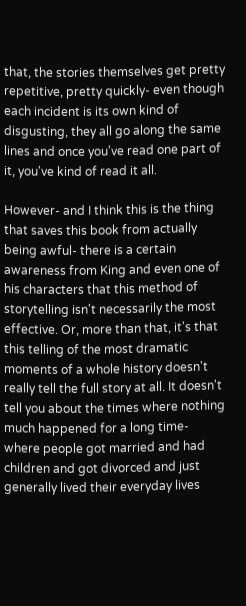that, the stories themselves get pretty repetitive, pretty quickly- even though each incident is its own kind of disgusting, they all go along the same lines and once you've read one part of it, you've kind of read it all.

However- and I think this is the thing that saves this book from actually being awful- there is a certain awareness from King and even one of his characters that this method of storytelling isn't necessarily the most effective. Or, more than that, it's that this telling of the most dramatic moments of a whole history doesn't really tell the full story at all. It doesn't tell you about the times where nothing much happened for a long time- where people got married and had children and got divorced and just generally lived their everyday lives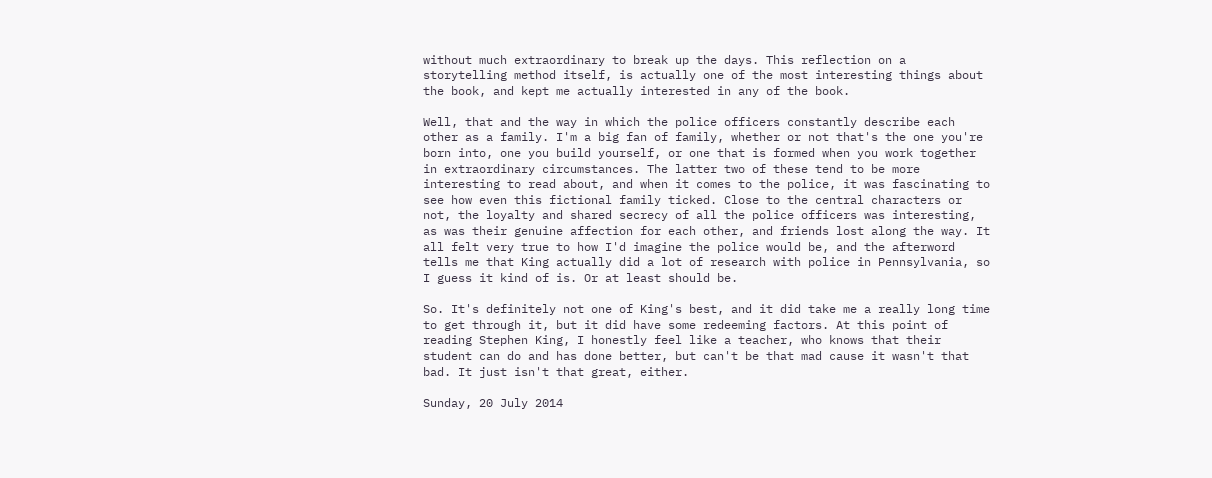without much extraordinary to break up the days. This reflection on a storytelling method itself, is actually one of the most interesting things about the book, and kept me actually interested in any of the book.

Well, that and the way in which the police officers constantly describe each other as a family. I'm a big fan of family, whether or not that's the one you're born into, one you build yourself, or one that is formed when you work together in extraordinary circumstances. The latter two of these tend to be more interesting to read about, and when it comes to the police, it was fascinating to see how even this fictional family ticked. Close to the central characters or not, the loyalty and shared secrecy of all the police officers was interesting, as was their genuine affection for each other, and friends lost along the way. It all felt very true to how I'd imagine the police would be, and the afterword tells me that King actually did a lot of research with police in Pennsylvania, so I guess it kind of is. Or at least should be.

So. It's definitely not one of King's best, and it did take me a really long time to get through it, but it did have some redeeming factors. At this point of reading Stephen King, I honestly feel like a teacher, who knows that their student can do and has done better, but can't be that mad cause it wasn't that bad. It just isn't that great, either.

Sunday, 20 July 2014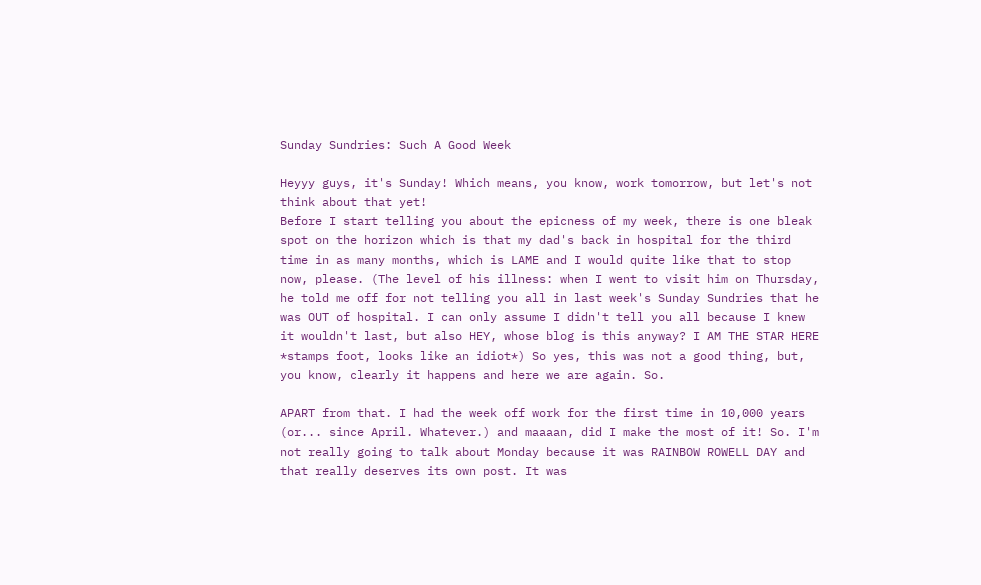Sunday Sundries: Such A Good Week

Heyyy guys, it's Sunday! Which means, you know, work tomorrow, but let's not think about that yet!
Before I start telling you about the epicness of my week, there is one bleak spot on the horizon which is that my dad's back in hospital for the third time in as many months, which is LAME and I would quite like that to stop now, please. (The level of his illness: when I went to visit him on Thursday, he told me off for not telling you all in last week's Sunday Sundries that he was OUT of hospital. I can only assume I didn't tell you all because I knew it wouldn't last, but also HEY, whose blog is this anyway? I AM THE STAR HERE *stamps foot, looks like an idiot*) So yes, this was not a good thing, but, you know, clearly it happens and here we are again. So.

APART from that. I had the week off work for the first time in 10,000 years (or... since April. Whatever.) and maaaan, did I make the most of it! So. I'm not really going to talk about Monday because it was RAINBOW ROWELL DAY and that really deserves its own post. It was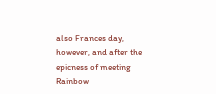also Frances day, however, and after the epicness of meeting Rainbow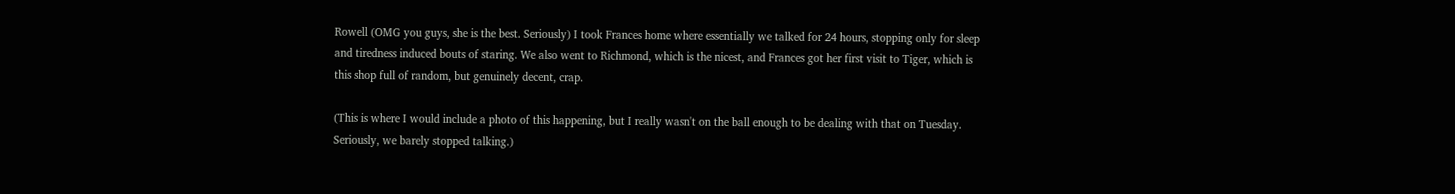Rowell (OMG you guys, she is the best. Seriously) I took Frances home where essentially we talked for 24 hours, stopping only for sleep and tiredness induced bouts of staring. We also went to Richmond, which is the nicest, and Frances got her first visit to Tiger, which is this shop full of random, but genuinely decent, crap.

(This is where I would include a photo of this happening, but I really wasn't on the ball enough to be dealing with that on Tuesday. Seriously, we barely stopped talking.)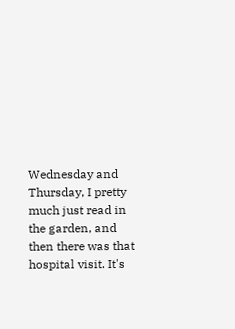Wednesday and Thursday, I pretty much just read in the garden, and then there was that hospital visit. It's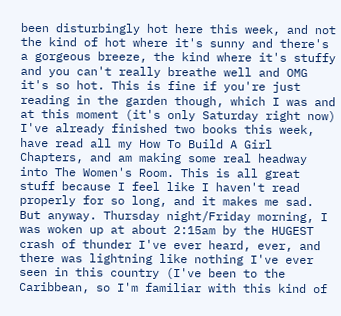been disturbingly hot here this week, and not the kind of hot where it's sunny and there's a gorgeous breeze, the kind where it's stuffy and you can't really breathe well and OMG it's so hot. This is fine if you're just reading in the garden though, which I was and at this moment (it's only Saturday right now) I've already finished two books this week, have read all my How To Build A Girl Chapters, and am making some real headway into The Women's Room. This is all great stuff because I feel like I haven't read properly for so long, and it makes me sad.
But anyway. Thursday night/Friday morning, I was woken up at about 2:15am by the HUGEST crash of thunder I've ever heard, ever, and there was lightning like nothing I've ever seen in this country (I've been to the Caribbean, so I'm familiar with this kind of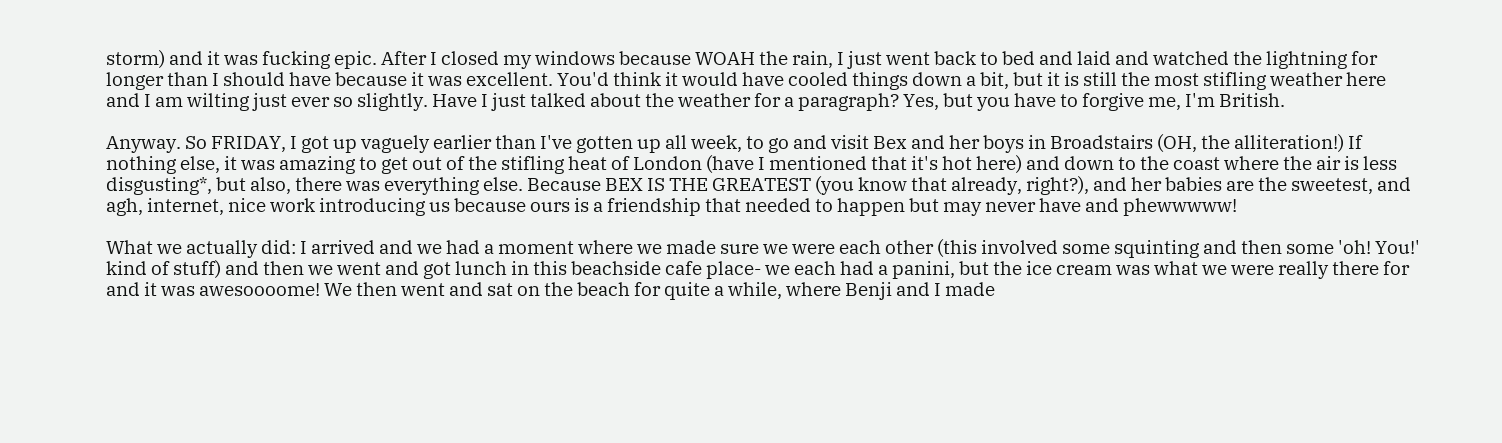storm) and it was fucking epic. After I closed my windows because WOAH the rain, I just went back to bed and laid and watched the lightning for longer than I should have because it was excellent. You'd think it would have cooled things down a bit, but it is still the most stifling weather here and I am wilting just ever so slightly. Have I just talked about the weather for a paragraph? Yes, but you have to forgive me, I'm British.

Anyway. So FRIDAY, I got up vaguely earlier than I've gotten up all week, to go and visit Bex and her boys in Broadstairs (OH, the alliteration!) If nothing else, it was amazing to get out of the stifling heat of London (have I mentioned that it's hot here) and down to the coast where the air is less disgusting*, but also, there was everything else. Because BEX IS THE GREATEST (you know that already, right?), and her babies are the sweetest, and agh, internet, nice work introducing us because ours is a friendship that needed to happen but may never have and phewwwww!

What we actually did: I arrived and we had a moment where we made sure we were each other (this involved some squinting and then some 'oh! You!' kind of stuff) and then we went and got lunch in this beachside cafe place- we each had a panini, but the ice cream was what we were really there for and it was awesoooome! We then went and sat on the beach for quite a while, where Benji and I made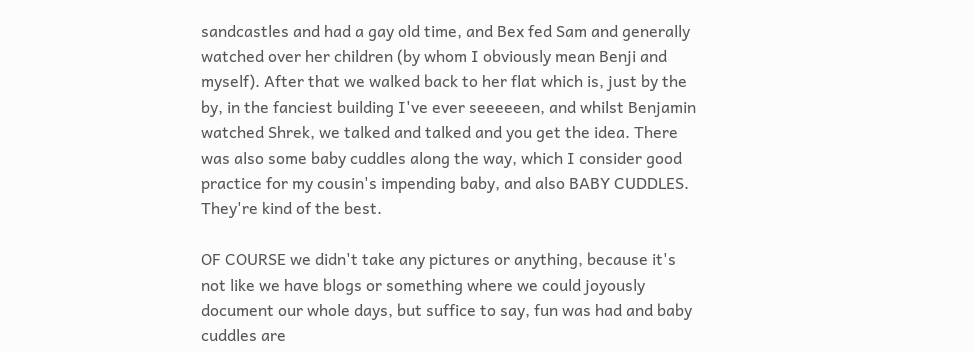sandcastles and had a gay old time, and Bex fed Sam and generally watched over her children (by whom I obviously mean Benji and myself). After that we walked back to her flat which is, just by the by, in the fanciest building I've ever seeeeeen, and whilst Benjamin watched Shrek, we talked and talked and you get the idea. There was also some baby cuddles along the way, which I consider good practice for my cousin's impending baby, and also BABY CUDDLES. They're kind of the best.

OF COURSE we didn't take any pictures or anything, because it's not like we have blogs or something where we could joyously document our whole days, but suffice to say, fun was had and baby cuddles are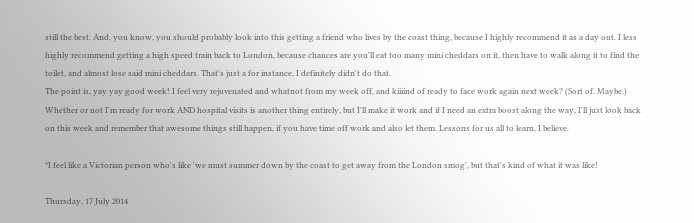still the best. And, you know, you should probably look into this getting a friend who lives by the coast thing, because I highly recommend it as a day out. I less highly recommend getting a high speed train back to London, because chances are you'll eat too many mini cheddars on it, then have to walk along it to find the toilet, and almost lose said mini cheddars. That's just a for instance, I definitely didn't do that.
The point is, yay yay good week! I feel very rejuvenated and whatnot from my week off, and kiiiind of ready to face work again next week? (Sort of. Maybe.) Whether or not I'm ready for work AND hospital visits is another thing entirely, but I'll make it work and if I need an extra boost along the way, I'll just look back on this week and remember that awesome things still happen, if you have time off work and also let them. Lessons for us all to learn, I believe.

*I feel like a Victorian person who's like 'we must summer down by the coast to get away from the London smog', but that's kind of what it was like!

Thursday, 17 July 2014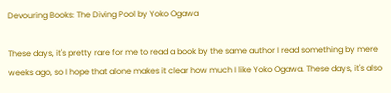Devouring Books: The Diving Pool by Yoko Ogawa

These days, it's pretty rare for me to read a book by the same author I read something by mere weeks ago, so I hope that alone makes it clear how much I like Yoko Ogawa. These days, it's also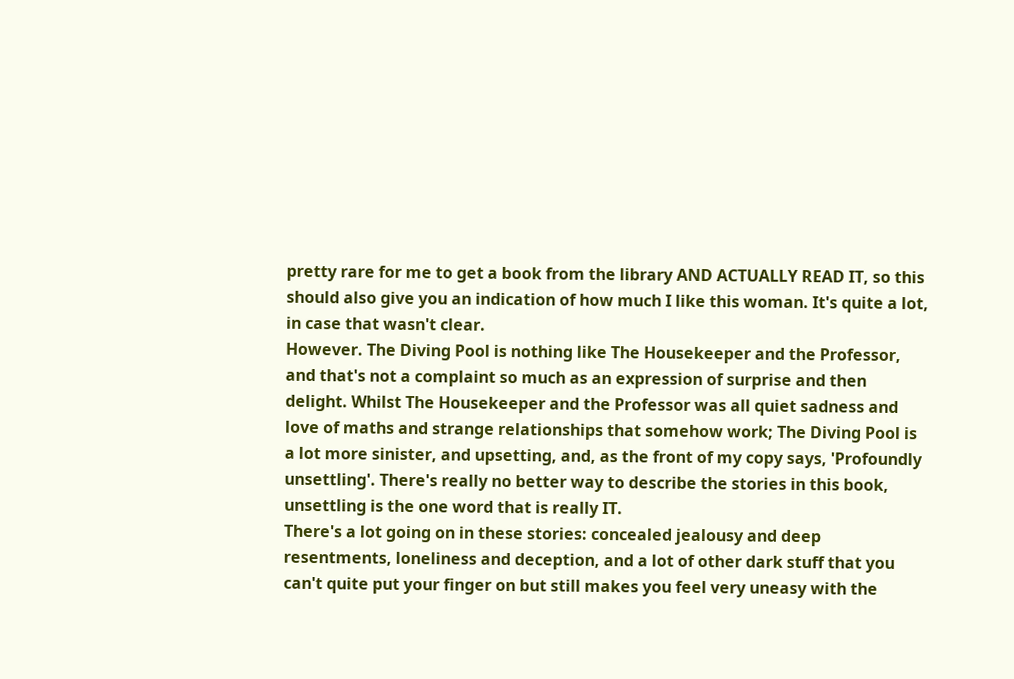pretty rare for me to get a book from the library AND ACTUALLY READ IT, so this should also give you an indication of how much I like this woman. It's quite a lot, in case that wasn't clear.
However. The Diving Pool is nothing like The Housekeeper and the Professor, and that's not a complaint so much as an expression of surprise and then delight. Whilst The Housekeeper and the Professor was all quiet sadness and love of maths and strange relationships that somehow work; The Diving Pool is a lot more sinister, and upsetting, and, as the front of my copy says, 'Profoundly unsettling'. There's really no better way to describe the stories in this book, unsettling is the one word that is really IT.
There's a lot going on in these stories: concealed jealousy and deep resentments, loneliness and deception, and a lot of other dark stuff that you can't quite put your finger on but still makes you feel very uneasy with the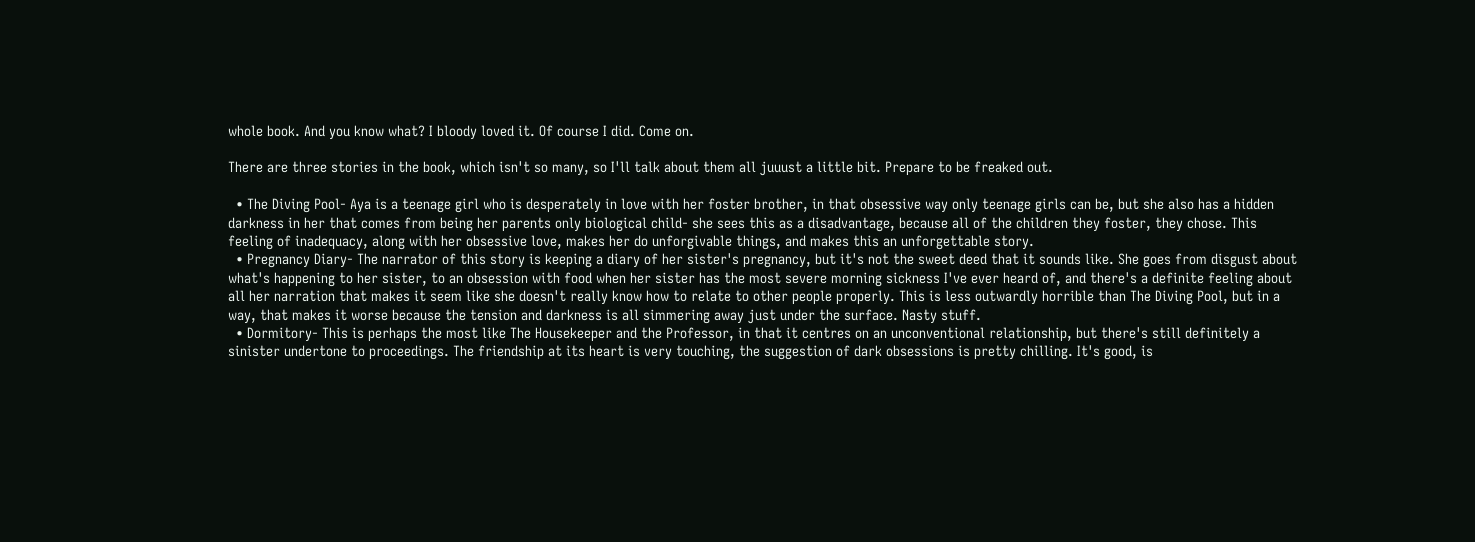whole book. And you know what? I bloody loved it. Of course I did. Come on.

There are three stories in the book, which isn't so many, so I'll talk about them all juuust a little bit. Prepare to be freaked out.

  • The Diving Pool- Aya is a teenage girl who is desperately in love with her foster brother, in that obsessive way only teenage girls can be, but she also has a hidden darkness in her that comes from being her parents only biological child- she sees this as a disadvantage, because all of the children they foster, they chose. This feeling of inadequacy, along with her obsessive love, makes her do unforgivable things, and makes this an unforgettable story.
  • Pregnancy Diary- The narrator of this story is keeping a diary of her sister's pregnancy, but it's not the sweet deed that it sounds like. She goes from disgust about what's happening to her sister, to an obsession with food when her sister has the most severe morning sickness I've ever heard of, and there's a definite feeling about all her narration that makes it seem like she doesn't really know how to relate to other people properly. This is less outwardly horrible than The Diving Pool, but in a way, that makes it worse because the tension and darkness is all simmering away just under the surface. Nasty stuff.
  • Dormitory- This is perhaps the most like The Housekeeper and the Professor, in that it centres on an unconventional relationship, but there's still definitely a sinister undertone to proceedings. The friendship at its heart is very touching, the suggestion of dark obsessions is pretty chilling. It's good, is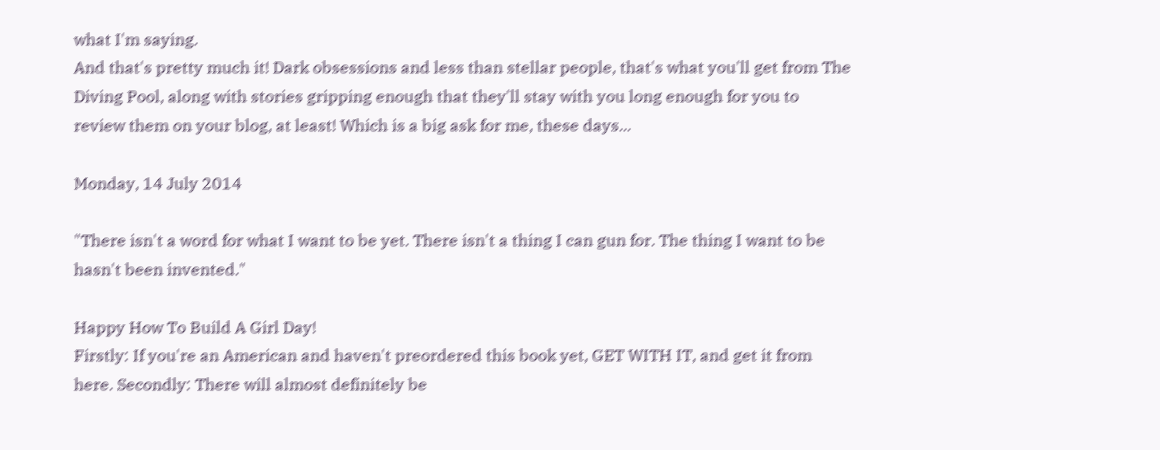what I'm saying.
And that's pretty much it! Dark obsessions and less than stellar people, that's what you'll get from The Diving Pool, along with stories gripping enough that they'll stay with you long enough for you to review them on your blog, at least! Which is a big ask for me, these days...

Monday, 14 July 2014

"There isn't a word for what I want to be yet. There isn't a thing I can gun for. The thing I want to be hasn't been invented."

Happy How To Build A Girl Day!
Firstly: If you're an American and haven't preordered this book yet, GET WITH IT, and get it from here. Secondly: There will almost definitely be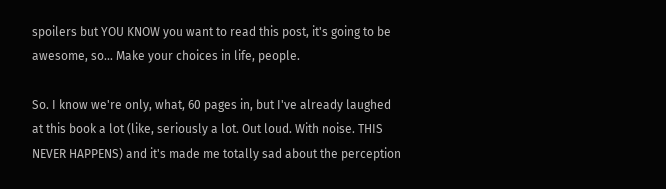spoilers but YOU KNOW you want to read this post, it's going to be awesome, so... Make your choices in life, people.

So. I know we're only, what, 60 pages in, but I've already laughed at this book a lot (like, seriously a lot. Out loud. With noise. THIS NEVER HAPPENS) and it's made me totally sad about the perception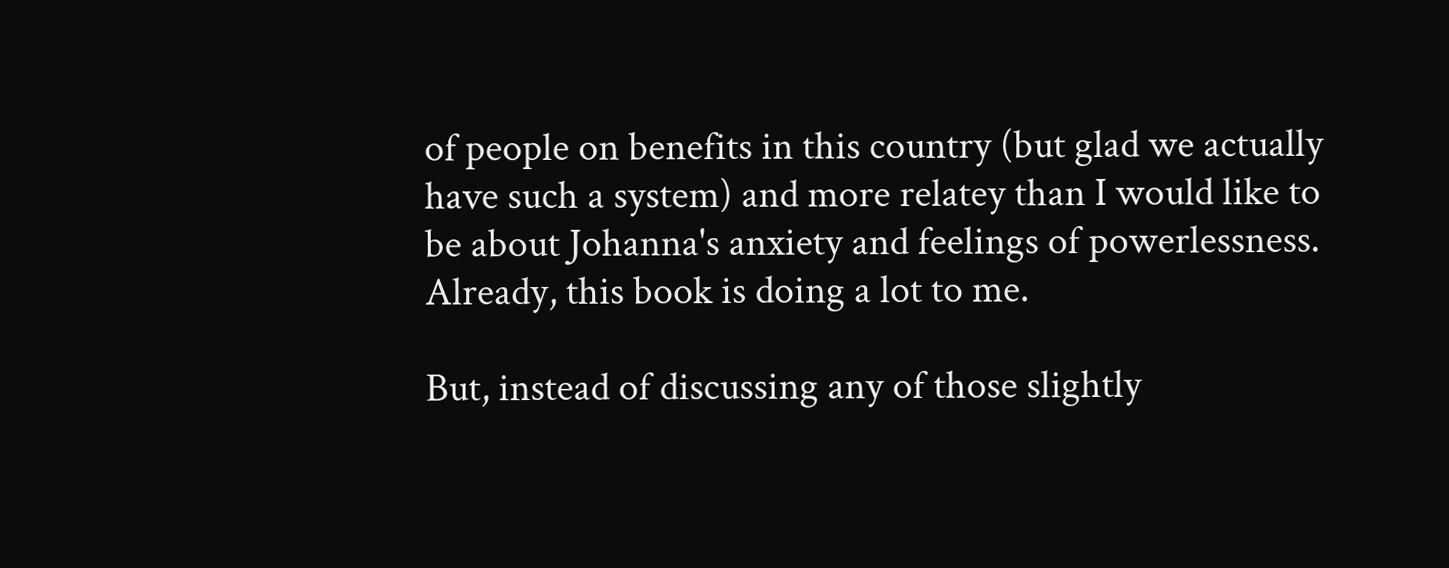of people on benefits in this country (but glad we actually have such a system) and more relatey than I would like to be about Johanna's anxiety and feelings of powerlessness. Already, this book is doing a lot to me.

But, instead of discussing any of those slightly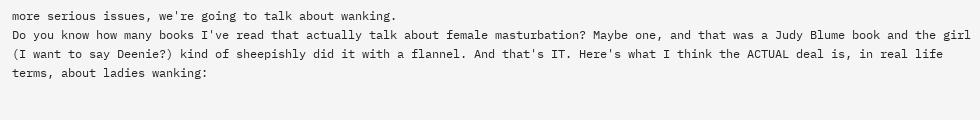more serious issues, we're going to talk about wanking.
Do you know how many books I've read that actually talk about female masturbation? Maybe one, and that was a Judy Blume book and the girl (I want to say Deenie?) kind of sheepishly did it with a flannel. And that's IT. Here's what I think the ACTUAL deal is, in real life terms, about ladies wanking: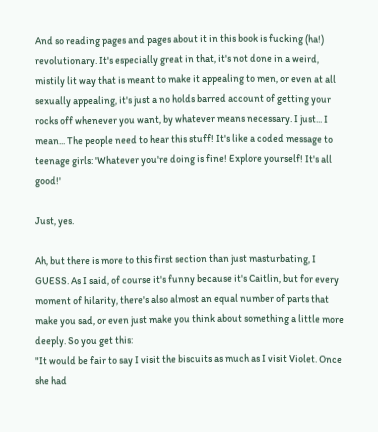And so reading pages and pages about it in this book is fucking (ha!) revolutionary. It's especially great in that, it's not done in a weird, mistily lit way that is meant to make it appealing to men, or even at all sexually appealing, it's just a no holds barred account of getting your rocks off whenever you want, by whatever means necessary. I just... I mean... The people need to hear this stuff! It's like a coded message to teenage girls: 'Whatever you're doing is fine! Explore yourself! It's all good!'

Just, yes.

Ah, but there is more to this first section than just masturbating, I GUESS. As I said, of course it's funny because it's Caitlin, but for every moment of hilarity, there's also almost an equal number of parts that make you sad, or even just make you think about something a little more deeply. So you get this:
"It would be fair to say I visit the biscuits as much as I visit Violet. Once she had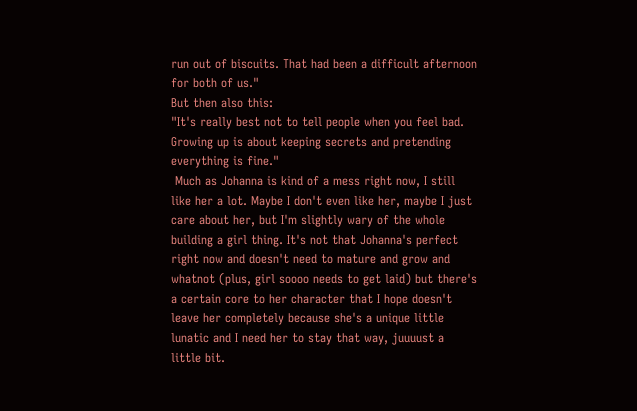run out of biscuits. That had been a difficult afternoon for both of us."
But then also this:
"It's really best not to tell people when you feel bad. Growing up is about keeping secrets and pretending everything is fine."
 Much as Johanna is kind of a mess right now, I still like her a lot. Maybe I don't even like her, maybe I just care about her, but I'm slightly wary of the whole building a girl thing. It's not that Johanna's perfect right now and doesn't need to mature and grow and whatnot (plus, girl soooo needs to get laid) but there's a certain core to her character that I hope doesn't leave her completely because she's a unique little lunatic and I need her to stay that way, juuuust a little bit.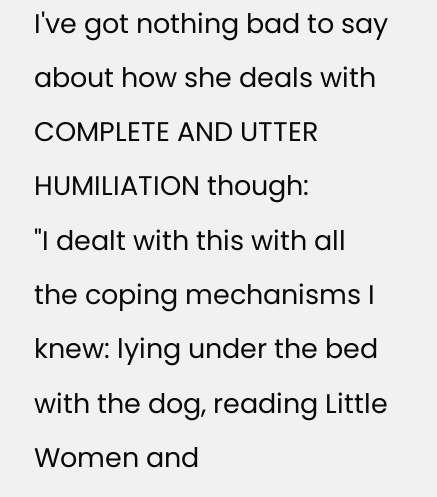I've got nothing bad to say about how she deals with COMPLETE AND UTTER HUMILIATION though:
"I dealt with this with all the coping mechanisms I knew: lying under the bed with the dog, reading Little Women and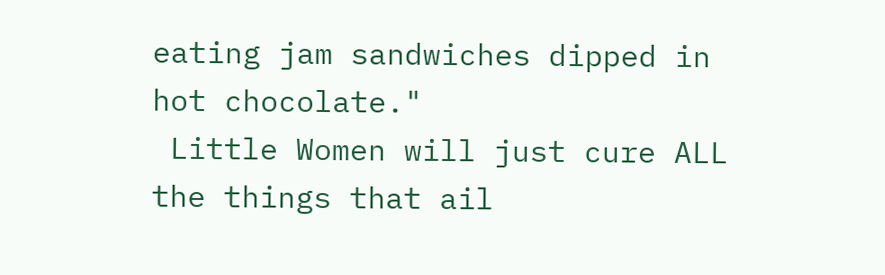eating jam sandwiches dipped in hot chocolate."
 Little Women will just cure ALL the things that ail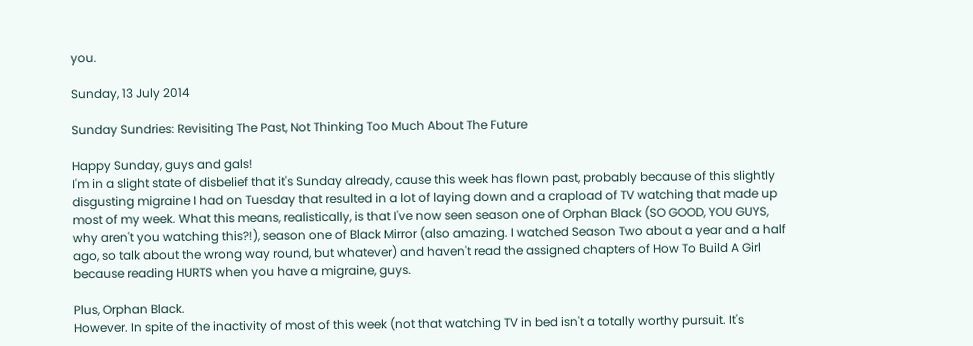you.

Sunday, 13 July 2014

Sunday Sundries: Revisiting The Past, Not Thinking Too Much About The Future

Happy Sunday, guys and gals!
I'm in a slight state of disbelief that it's Sunday already, cause this week has flown past, probably because of this slightly disgusting migraine I had on Tuesday that resulted in a lot of laying down and a crapload of TV watching that made up most of my week. What this means, realistically, is that I've now seen season one of Orphan Black (SO GOOD, YOU GUYS, why aren't you watching this?!), season one of Black Mirror (also amazing. I watched Season Two about a year and a half ago, so talk about the wrong way round, but whatever) and haven't read the assigned chapters of How To Build A Girl because reading HURTS when you have a migraine, guys.

Plus, Orphan Black.
However. In spite of the inactivity of most of this week (not that watching TV in bed isn't a totally worthy pursuit. It's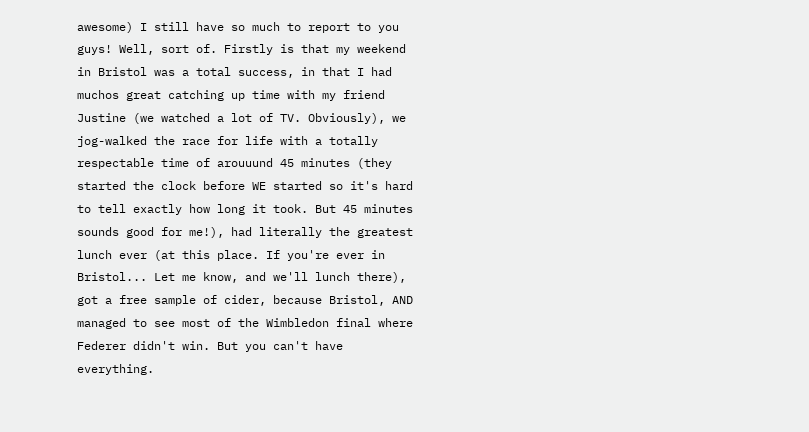awesome) I still have so much to report to you guys! Well, sort of. Firstly is that my weekend in Bristol was a total success, in that I had muchos great catching up time with my friend Justine (we watched a lot of TV. Obviously), we jog-walked the race for life with a totally respectable time of arouuund 45 minutes (they started the clock before WE started so it's hard to tell exactly how long it took. But 45 minutes sounds good for me!), had literally the greatest lunch ever (at this place. If you're ever in Bristol... Let me know, and we'll lunch there), got a free sample of cider, because Bristol, AND managed to see most of the Wimbledon final where Federer didn't win. But you can't have everything.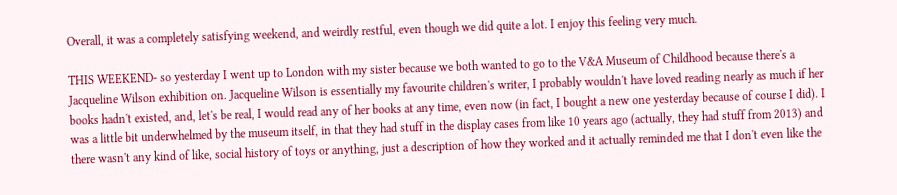Overall, it was a completely satisfying weekend, and weirdly restful, even though we did quite a lot. I enjoy this feeling very much.

THIS WEEKEND- so yesterday I went up to London with my sister because we both wanted to go to the V&A Museum of Childhood because there's a Jacqueline Wilson exhibition on. Jacqueline Wilson is essentially my favourite children's writer, I probably wouldn't have loved reading nearly as much if her books hadn't existed, and, let's be real, I would read any of her books at any time, even now (in fact, I bought a new one yesterday because of course I did). I was a little bit underwhelmed by the museum itself, in that they had stuff in the display cases from like 10 years ago (actually, they had stuff from 2013) and there wasn't any kind of like, social history of toys or anything, just a description of how they worked and it actually reminded me that I don't even like the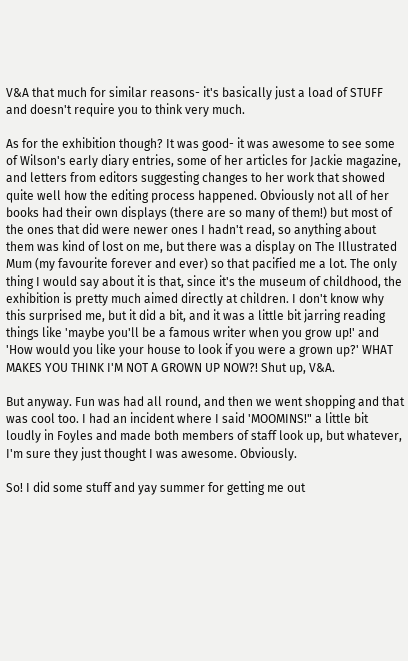V&A that much for similar reasons- it's basically just a load of STUFF and doesn't require you to think very much.

As for the exhibition though? It was good- it was awesome to see some of Wilson's early diary entries, some of her articles for Jackie magazine, and letters from editors suggesting changes to her work that showed quite well how the editing process happened. Obviously not all of her books had their own displays (there are so many of them!) but most of the ones that did were newer ones I hadn't read, so anything about them was kind of lost on me, but there was a display on The Illustrated Mum (my favourite forever and ever) so that pacified me a lot. The only thing I would say about it is that, since it's the museum of childhood, the exhibition is pretty much aimed directly at children. I don't know why this surprised me, but it did a bit, and it was a little bit jarring reading things like 'maybe you'll be a famous writer when you grow up!' and 'How would you like your house to look if you were a grown up?' WHAT MAKES YOU THINK I'M NOT A GROWN UP NOW?! Shut up, V&A.

But anyway. Fun was had all round, and then we went shopping and that was cool too. I had an incident where I said 'MOOMINS!" a little bit loudly in Foyles and made both members of staff look up, but whatever, I'm sure they just thought I was awesome. Obviously.

So! I did some stuff and yay summer for getting me out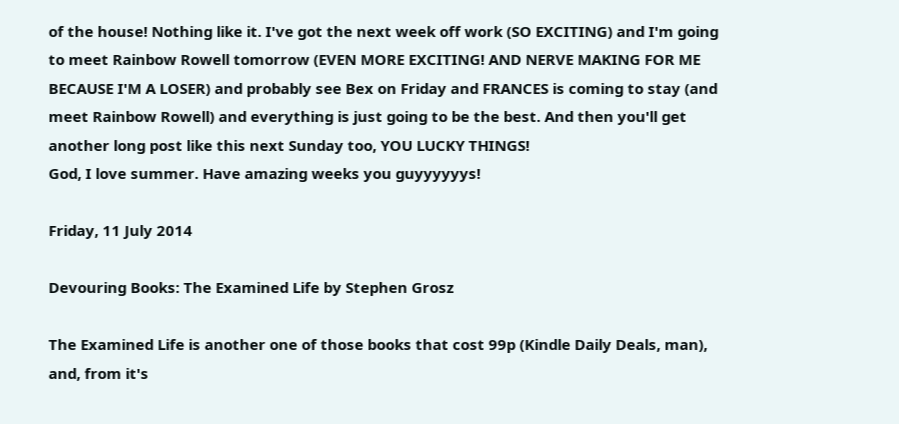of the house! Nothing like it. I've got the next week off work (SO EXCITING) and I'm going to meet Rainbow Rowell tomorrow (EVEN MORE EXCITING! AND NERVE MAKING FOR ME BECAUSE I'M A LOSER) and probably see Bex on Friday and FRANCES is coming to stay (and meet Rainbow Rowell) and everything is just going to be the best. And then you'll get another long post like this next Sunday too, YOU LUCKY THINGS!
God, I love summer. Have amazing weeks you guyyyyyys!

Friday, 11 July 2014

Devouring Books: The Examined Life by Stephen Grosz

The Examined Life is another one of those books that cost 99p (Kindle Daily Deals, man), and, from it's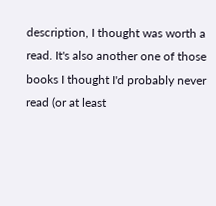description, I thought was worth a read. It's also another one of those books I thought I'd probably never read (or at least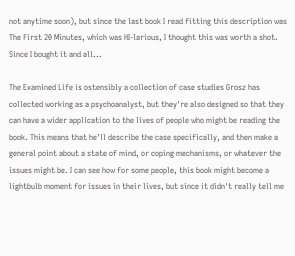not anytime soon), but since the last book I read fitting this description was The First 20 Minutes, which was HI-larious, I thought this was worth a shot. Since I bought it and all...

The Examined Life is ostensibly a collection of case studies Grosz has collected working as a psychoanalyst, but they're also designed so that they can have a wider application to the lives of people who might be reading the book. This means that he'll describe the case specifically, and then make a general point about a state of mind, or coping mechanisms, or whatever the issues might be. I can see how for some people, this book might become a lightbulb moment for issues in their lives, but since it didn't really tell me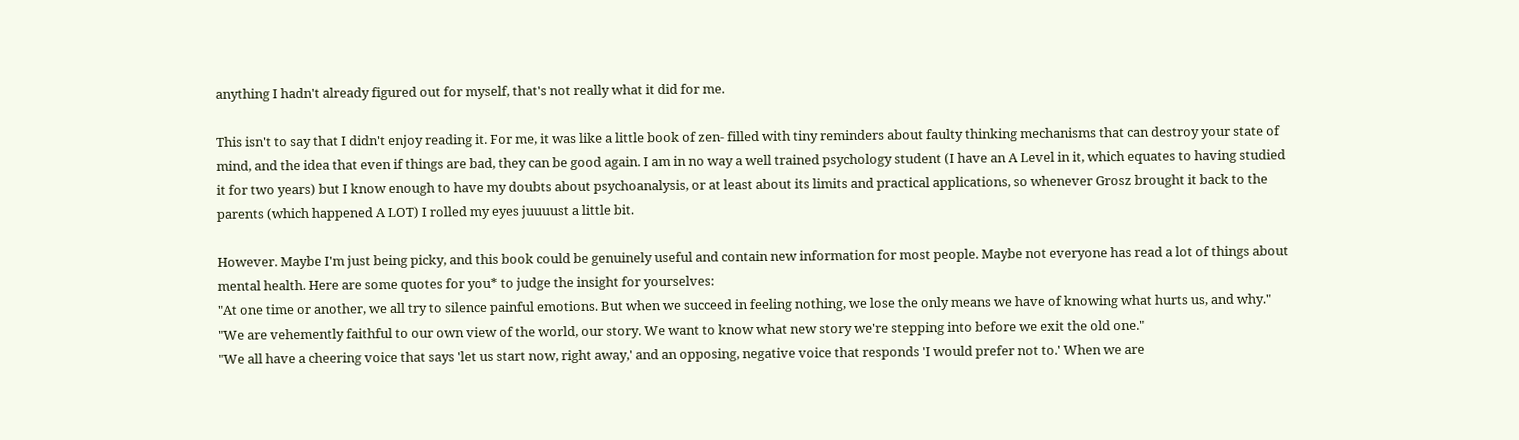anything I hadn't already figured out for myself, that's not really what it did for me.

This isn't to say that I didn't enjoy reading it. For me, it was like a little book of zen- filled with tiny reminders about faulty thinking mechanisms that can destroy your state of mind, and the idea that even if things are bad, they can be good again. I am in no way a well trained psychology student (I have an A Level in it, which equates to having studied it for two years) but I know enough to have my doubts about psychoanalysis, or at least about its limits and practical applications, so whenever Grosz brought it back to the parents (which happened A LOT) I rolled my eyes juuuust a little bit.

However. Maybe I'm just being picky, and this book could be genuinely useful and contain new information for most people. Maybe not everyone has read a lot of things about mental health. Here are some quotes for you* to judge the insight for yourselves:
"At one time or another, we all try to silence painful emotions. But when we succeed in feeling nothing, we lose the only means we have of knowing what hurts us, and why."
"We are vehemently faithful to our own view of the world, our story. We want to know what new story we're stepping into before we exit the old one."
"We all have a cheering voice that says 'let us start now, right away,' and an opposing, negative voice that responds 'I would prefer not to.' When we are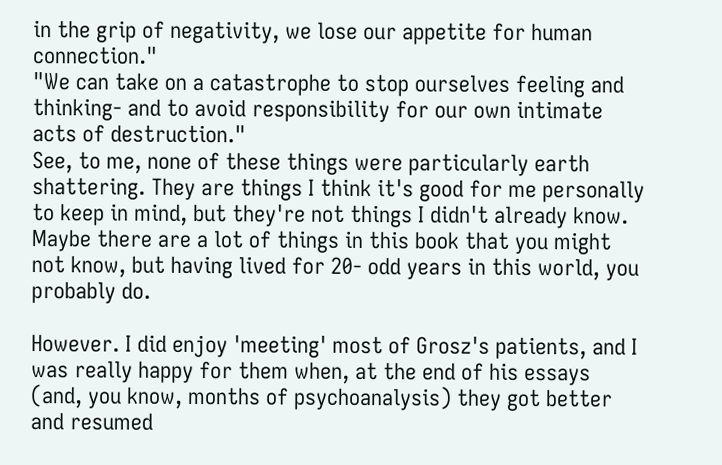in the grip of negativity, we lose our appetite for human connection."
"We can take on a catastrophe to stop ourselves feeling and thinking- and to avoid responsibility for our own intimate acts of destruction."
See, to me, none of these things were particularly earth shattering. They are things I think it's good for me personally to keep in mind, but they're not things I didn't already know. Maybe there are a lot of things in this book that you might not know, but having lived for 20- odd years in this world, you probably do.

However. I did enjoy 'meeting' most of Grosz's patients, and I was really happy for them when, at the end of his essays (and, you know, months of psychoanalysis) they got better and resumed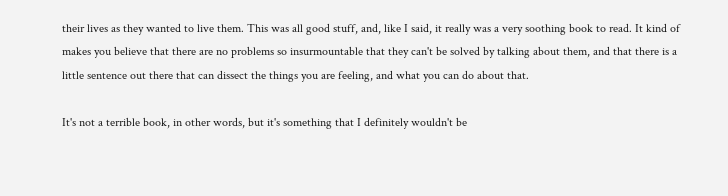their lives as they wanted to live them. This was all good stuff, and, like I said, it really was a very soothing book to read. It kind of makes you believe that there are no problems so insurmountable that they can't be solved by talking about them, and that there is a little sentence out there that can dissect the things you are feeling, and what you can do about that.

It's not a terrible book, in other words, but it's something that I definitely wouldn't be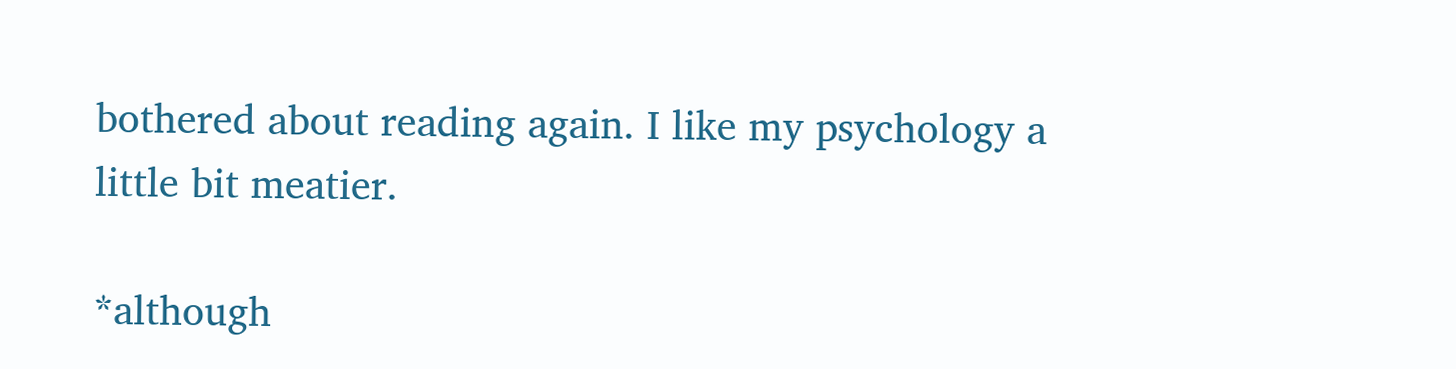bothered about reading again. I like my psychology a little bit meatier.

*although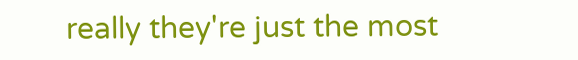really they're just the most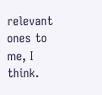relevant ones to me, I think.